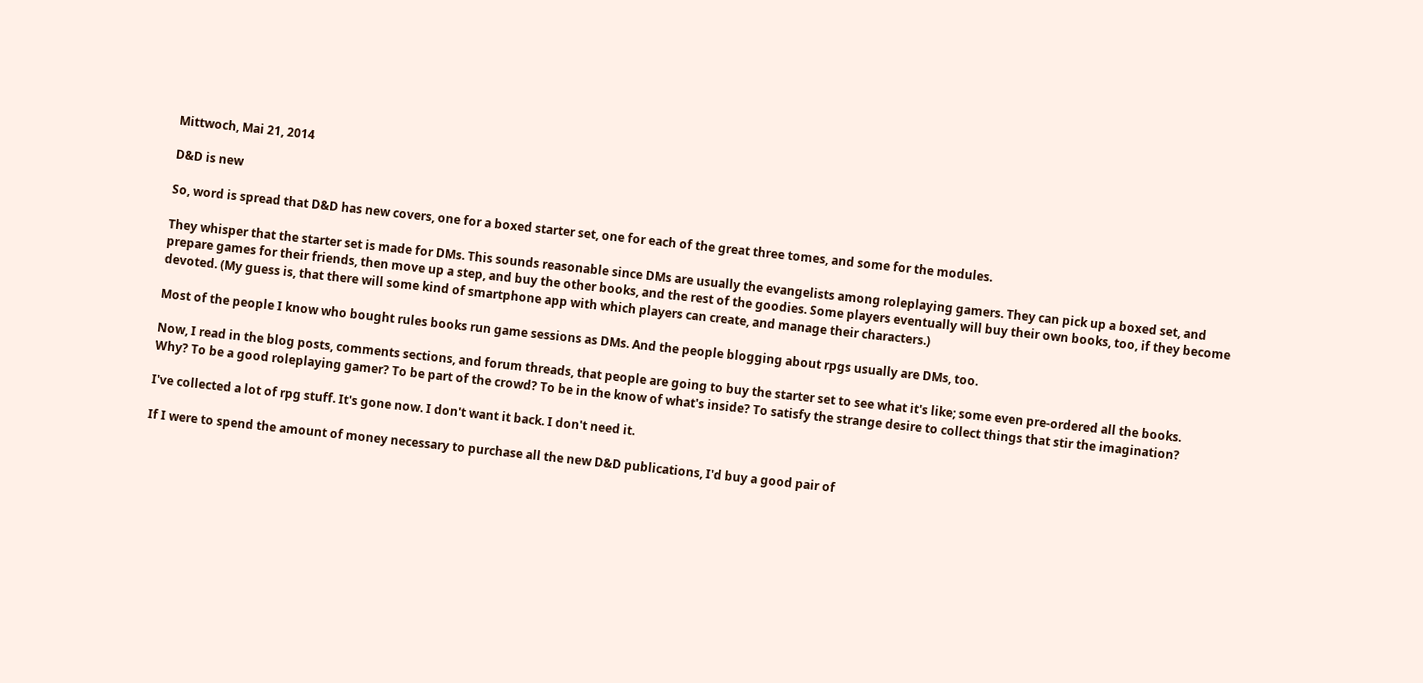Mittwoch, Mai 21, 2014

D&D is new

So, word is spread that D&D has new covers, one for a boxed starter set, one for each of the great three tomes, and some for the modules.

They whisper that the starter set is made for DMs. This sounds reasonable since DMs are usually the evangelists among roleplaying gamers. They can pick up a boxed set, and prepare games for their friends, then move up a step, and buy the other books, and the rest of the goodies. Some players eventually will buy their own books, too, if they become devoted. (My guess is, that there will some kind of smartphone app with which players can create, and manage their characters.)

Most of the people I know who bought rules books run game sessions as DMs. And the people blogging about rpgs usually are DMs, too.

Now, I read in the blog posts, comments sections, and forum threads, that people are going to buy the starter set to see what it's like; some even pre-ordered all the books.
Why? To be a good roleplaying gamer? To be part of the crowd? To be in the know of what's inside? To satisfy the strange desire to collect things that stir the imagination?

I've collected a lot of rpg stuff. It's gone now. I don't want it back. I don't need it.

If I were to spend the amount of money necessary to purchase all the new D&D publications, I'd buy a good pair of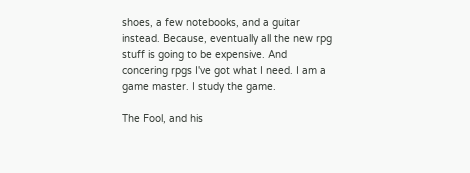shoes, a few notebooks, and a guitar instead. Because, eventually all the new rpg stuff is going to be expensive. And concering rpgs I've got what I need. I am a game master. I study the game.

The Fool, and his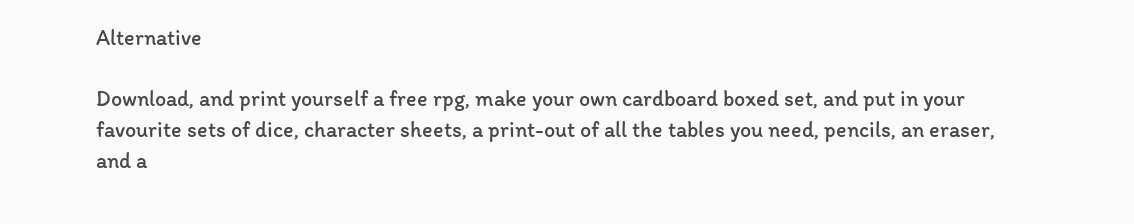Alternative

Download, and print yourself a free rpg, make your own cardboard boxed set, and put in your favourite sets of dice, character sheets, a print-out of all the tables you need, pencils, an eraser, and a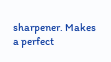sharpener. Makes a perfect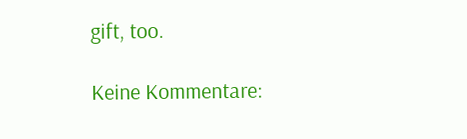gift, too.

Keine Kommentare: